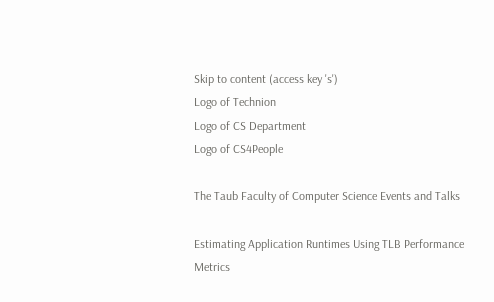Skip to content (access key 's')
Logo of Technion
Logo of CS Department
Logo of CS4People

The Taub Faculty of Computer Science Events and Talks

Estimating Application Runtimes Using TLB Performance Metrics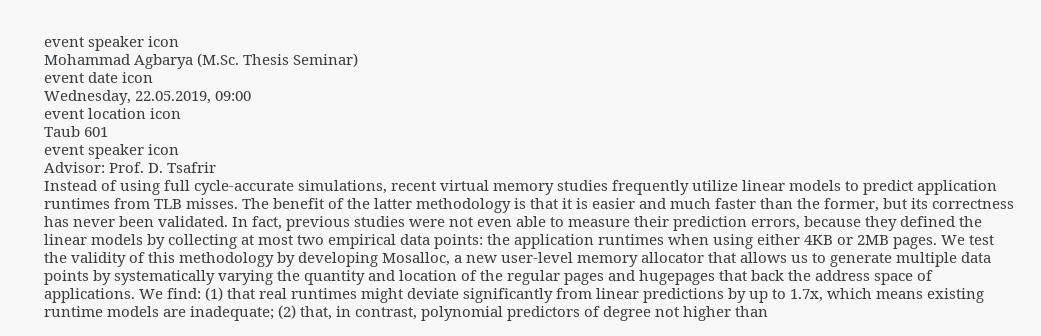event speaker icon
Mohammad Agbarya (M.Sc. Thesis Seminar)
event date icon
Wednesday, 22.05.2019, 09:00
event location icon
Taub 601
event speaker icon
Advisor: Prof. D. Tsafrir
Instead of using full cycle-accurate simulations, recent virtual memory studies frequently utilize linear models to predict application runtimes from TLB misses. The benefit of the latter methodology is that it is easier and much faster than the former, but its correctness has never been validated. In fact, previous studies were not even able to measure their prediction errors, because they defined the linear models by collecting at most two empirical data points: the application runtimes when using either 4KB or 2MB pages. We test the validity of this methodology by developing Mosalloc, a new user-level memory allocator that allows us to generate multiple data points by systematically varying the quantity and location of the regular pages and hugepages that back the address space of applications. We find: (1) that real runtimes might deviate significantly from linear predictions by up to 1.7x, which means existing runtime models are inadequate; (2) that, in contrast, polynomial predictors of degree not higher than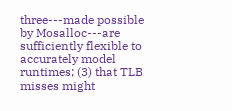three---made possible by Mosalloc---are sufficiently flexible to accurately model runtimes; (3) that TLB misses might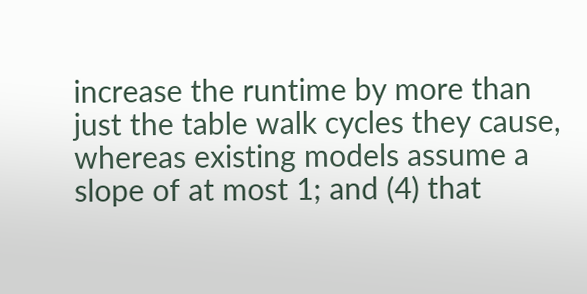increase the runtime by more than just the table walk cycles they cause, whereas existing models assume a slope of at most 1; and (4) that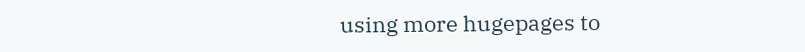using more hugepages to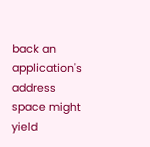back an application's address space might yield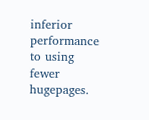inferior performance to using fewer hugepages.